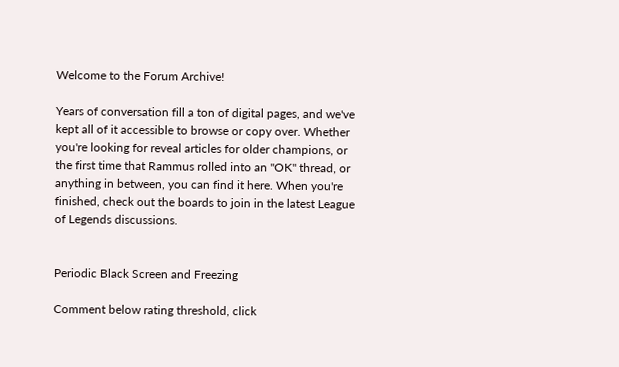Welcome to the Forum Archive!

Years of conversation fill a ton of digital pages, and we've kept all of it accessible to browse or copy over. Whether you're looking for reveal articles for older champions, or the first time that Rammus rolled into an "OK" thread, or anything in between, you can find it here. When you're finished, check out the boards to join in the latest League of Legends discussions.


Periodic Black Screen and Freezing

Comment below rating threshold, click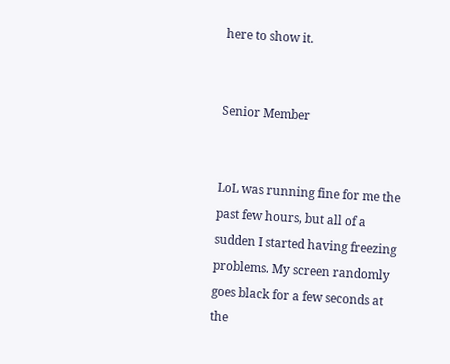here to show it.


Senior Member


LoL was running fine for me the past few hours, but all of a sudden I started having freezing problems. My screen randomly goes black for a few seconds at the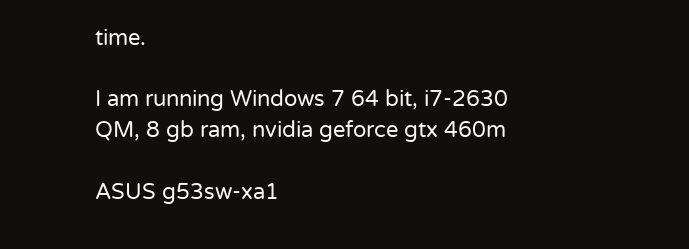time.

I am running Windows 7 64 bit, i7-2630 QM, 8 gb ram, nvidia geforce gtx 460m

ASUS g53sw-xa1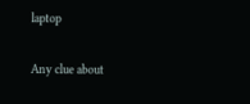laptop

Any clue about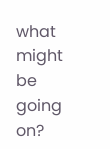what might be going on?